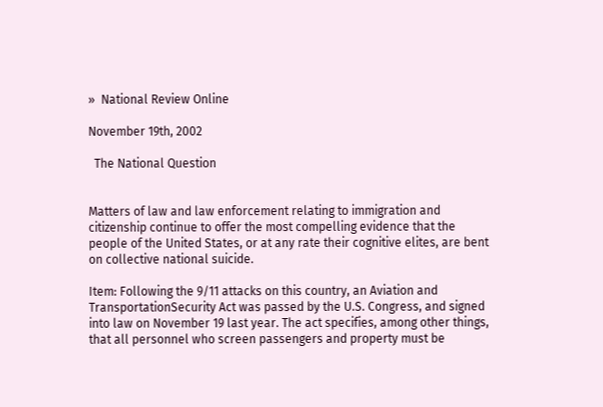»  National Review Online

November 19th, 2002

  The National Question


Matters of law and law enforcement relating to immigration and citizenship continue to offer the most compelling evidence that the people of the United States, or at any rate their cognitive elites, are bent on collective national suicide.

Item: Following the 9/11 attacks on this country, an Aviation and TransportationSecurity Act was passed by the U.S. Congress, and signed into law on November 19 last year. The act specifies, among other things, that all personnel who screen passengers and property must be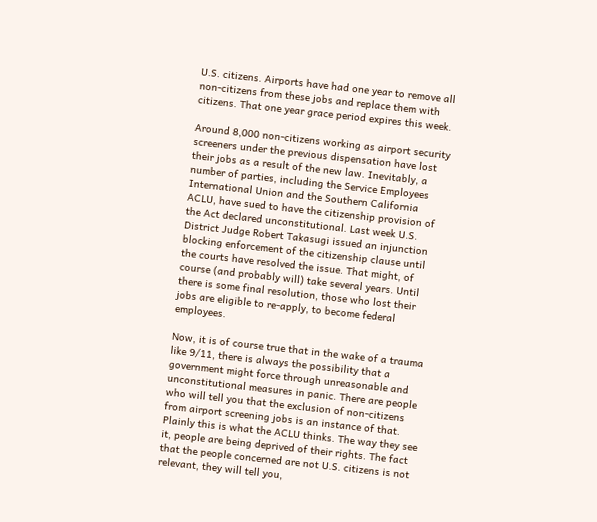U.S. citizens. Airports have had one year to remove all non-citizens from these jobs and replace them with citizens. That one year grace period expires this week.

Around 8,000 non-citizens working as airport security screeners under the previous dispensation have lost their jobs as a result of the new law. Inevitably, a number of parties, including the Service Employees International Union and the Southern California ACLU, have sued to have the citizenship provision of the Act declared unconstitutional. Last week U.S. District Judge Robert Takasugi issued an injunction blocking enforcement of the citizenship clause until the courts have resolved the issue. That might, of course (and probably will) take several years. Until there is some final resolution, those who lost their jobs are eligible to re-apply, to become federal employees.

Now, it is of course true that in the wake of a trauma like 9/11, there is always the possibility that a government might force through unreasonable and unconstitutional measures in panic. There are people who will tell you that the exclusion of non-citizens from airport screening jobs is an instance of that. Plainly this is what the ACLU thinks. The way they see it, people are being deprived of their rights. The fact that the people concerned are not U.S. citizens is not relevant, they will tell you,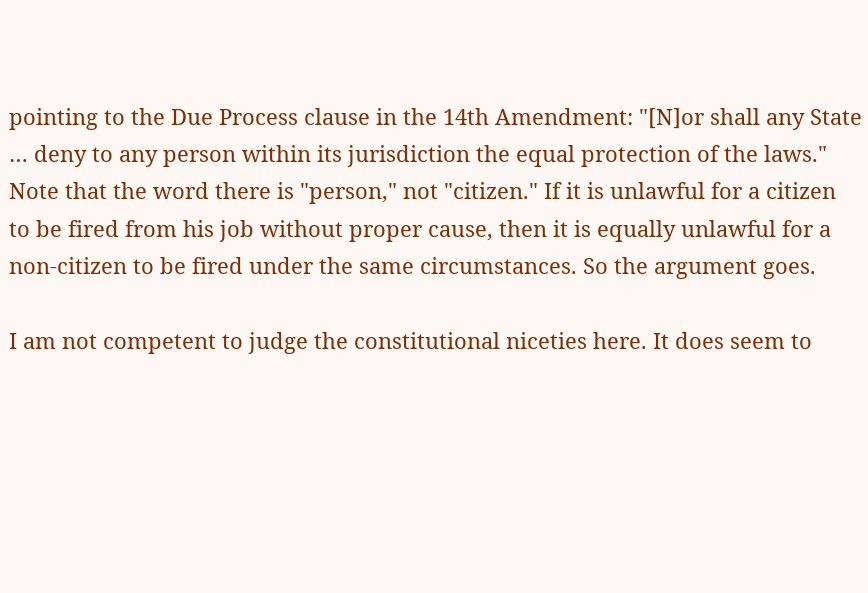pointing to the Due Process clause in the 14th Amendment: "[N]or shall any State … deny to any person within its jurisdiction the equal protection of the laws." Note that the word there is "person," not "citizen." If it is unlawful for a citizen to be fired from his job without proper cause, then it is equally unlawful for a non-citizen to be fired under the same circumstances. So the argument goes.

I am not competent to judge the constitutional niceties here. It does seem to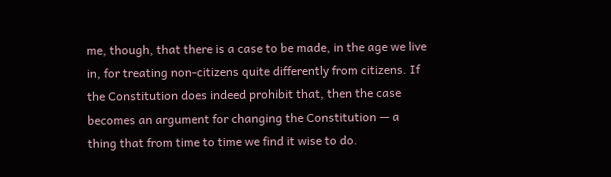me, though, that there is a case to be made, in the age we live in, for treating non-citizens quite differently from citizens. If the Constitution does indeed prohibit that, then the case becomes an argument for changing the Constitution — a thing that from time to time we find it wise to do.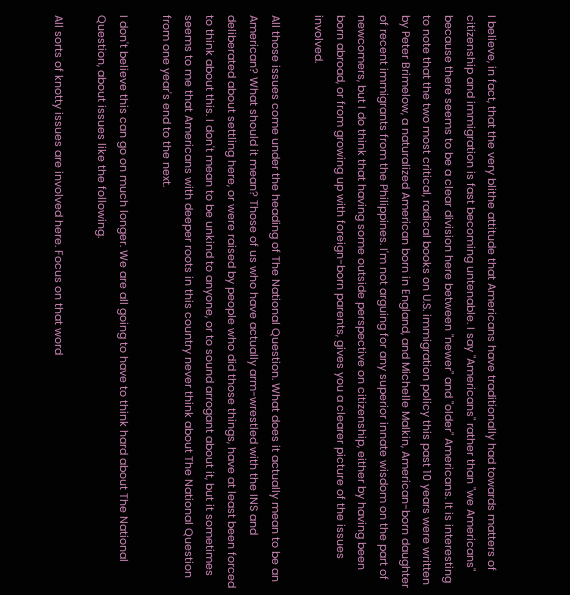I believe, in fact, that the very blithe attitude that Americans have traditionally had towards matters of citizenship and immigration is fast becoming untenable. I say "Americans" rather than "we Americans" because there seems to be a clear division here between "newer" and "older" Americans. It is interesting to note that the two most critical, radical books on U.S. immigration policy this past 10 years were written by Peter Brimelow, a naturalized American born in England, and Michelle Malkin, American-born daughter of recent immigrants from the Philippines. I'm not arguing for any superior innate wisdom on the part of newcomers, but I do think that having some outside perspective on citizenship, either by having been born abroad, or from growing up with foreign-born parents, gives you a clearer picture of the issues involved.

All those issues come under the heading of The National Question. What does it actually mean to be an American? What should it mean? Those of us who have actually arm-wrestled with the INS and deliberated about settling here, or were raised by people who did those things, have at least been forced to think about this. I don't mean to be unkind to anyone, or to sound arrogant about it, but it sometimes seems to me that Americans with deeper roots in this country never think about The National Question from one year's end to the next.

I don't believe this can go on much longer. We are all going to have to think hard about The National Question, about issues like the following.

All sorts of knotty issues are involved here. Focus on that word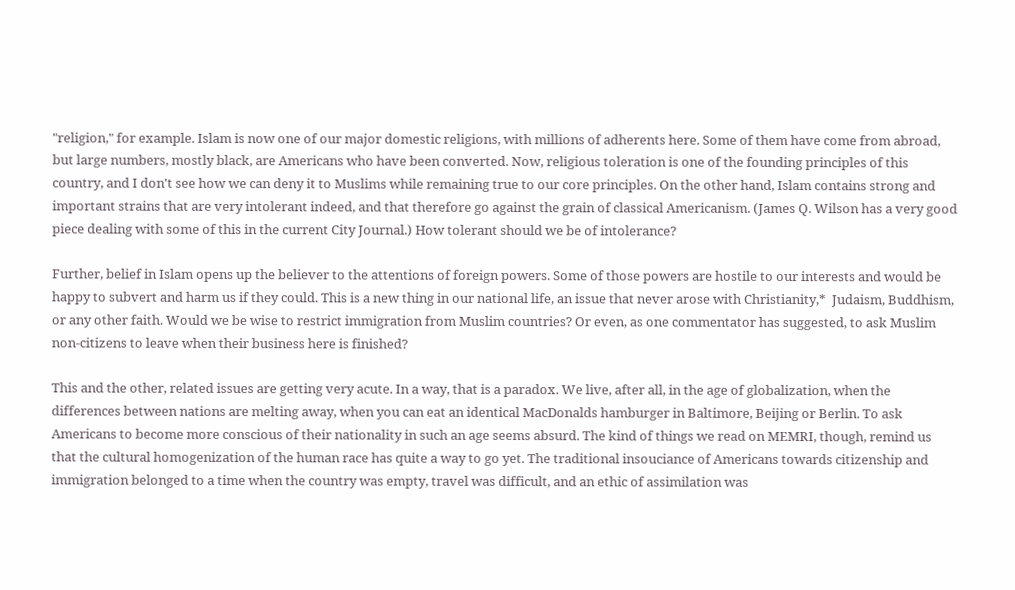"religion," for example. Islam is now one of our major domestic religions, with millions of adherents here. Some of them have come from abroad, but large numbers, mostly black, are Americans who have been converted. Now, religious toleration is one of the founding principles of this country, and I don't see how we can deny it to Muslims while remaining true to our core principles. On the other hand, Islam contains strong and important strains that are very intolerant indeed, and that therefore go against the grain of classical Americanism. (James Q. Wilson has a very good piece dealing with some of this in the current City Journal.) How tolerant should we be of intolerance?

Further, belief in Islam opens up the believer to the attentions of foreign powers. Some of those powers are hostile to our interests and would be happy to subvert and harm us if they could. This is a new thing in our national life, an issue that never arose with Christianity,*  Judaism, Buddhism, or any other faith. Would we be wise to restrict immigration from Muslim countries? Or even, as one commentator has suggested, to ask Muslim non-citizens to leave when their business here is finished?

This and the other, related issues are getting very acute. In a way, that is a paradox. We live, after all, in the age of globalization, when the differences between nations are melting away, when you can eat an identical MacDonalds hamburger in Baltimore, Beijing or Berlin. To ask Americans to become more conscious of their nationality in such an age seems absurd. The kind of things we read on MEMRI, though, remind us that the cultural homogenization of the human race has quite a way to go yet. The traditional insouciance of Americans towards citizenship and immigration belonged to a time when the country was empty, travel was difficult, and an ethic of assimilation was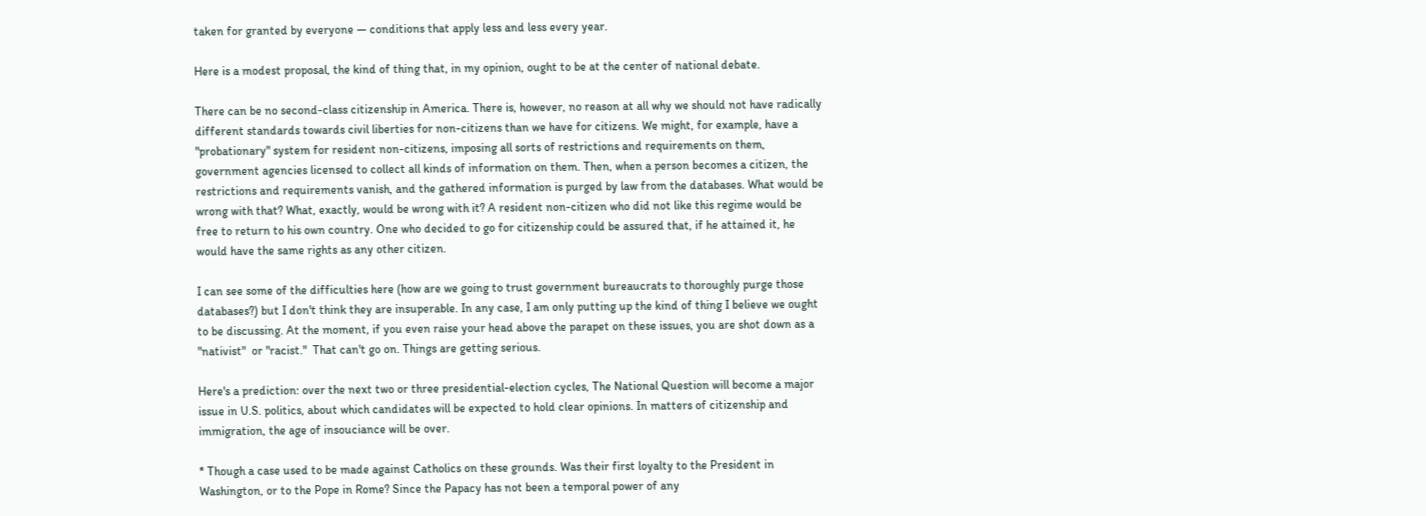taken for granted by everyone — conditions that apply less and less every year.

Here is a modest proposal, the kind of thing that, in my opinion, ought to be at the center of national debate.

There can be no second-class citizenship in America. There is, however, no reason at all why we should not have radically different standards towards civil liberties for non-citizens than we have for citizens. We might, for example, have a "probationary" system for resident non-citizens, imposing all sorts of restrictions and requirements on them, government agencies licensed to collect all kinds of information on them. Then, when a person becomes a citizen, the restrictions and requirements vanish, and the gathered information is purged by law from the databases. What would be wrong with that? What, exactly, would be wrong with it? A resident non-citizen who did not like this regime would be free to return to his own country. One who decided to go for citizenship could be assured that, if he attained it, he would have the same rights as any other citizen.

I can see some of the difficulties here (how are we going to trust government bureaucrats to thoroughly purge those databases?) but I don't think they are insuperable. In any case, I am only putting up the kind of thing I believe we ought to be discussing. At the moment, if you even raise your head above the parapet on these issues, you are shot down as a "nativist"  or "racist."  That can't go on. Things are getting serious.

Here's a prediction: over the next two or three presidential-election cycles, The National Question will become a major issue in U.S. politics, about which candidates will be expected to hold clear opinions. In matters of citizenship and immigration, the age of insouciance will be over.

* Though a case used to be made against Catholics on these grounds. Was their first loyalty to the President in Washington, or to the Pope in Rome? Since the Papacy has not been a temporal power of any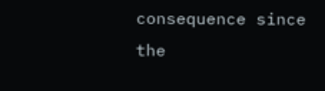consequence since the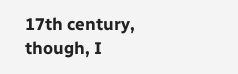17th century, though, I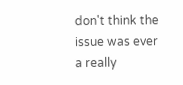don't think the issue was ever a really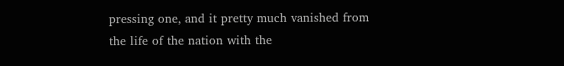pressing one, and it pretty much vanished from the life of the nation with the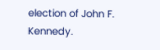election of John F. Kennedy.